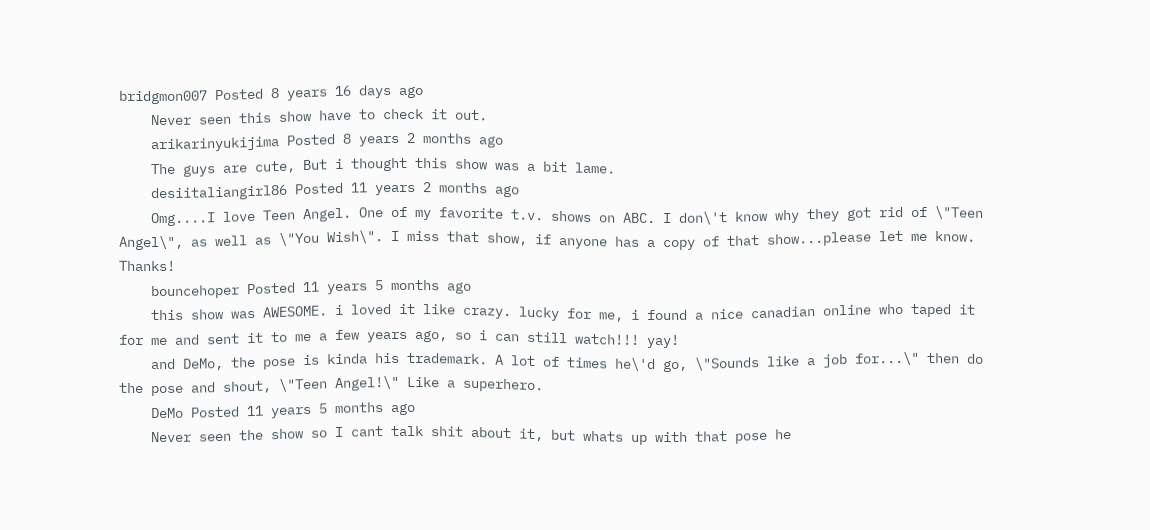bridgmon007 Posted 8 years 16 days ago
    Never seen this show have to check it out.
    arikarinyukijima Posted 8 years 2 months ago
    The guys are cute, But i thought this show was a bit lame.
    desiitaliangirl86 Posted 11 years 2 months ago
    Omg....I love Teen Angel. One of my favorite t.v. shows on ABC. I don\'t know why they got rid of \"Teen Angel\", as well as \"You Wish\". I miss that show, if anyone has a copy of that show...please let me know. Thanks!
    bouncehoper Posted 11 years 5 months ago
    this show was AWESOME. i loved it like crazy. lucky for me, i found a nice canadian online who taped it for me and sent it to me a few years ago, so i can still watch!!! yay!
    and DeMo, the pose is kinda his trademark. A lot of times he\'d go, \"Sounds like a job for...\" then do the pose and shout, \"Teen Angel!\" Like a superhero.
    DeMo Posted 11 years 5 months ago
    Never seen the show so I cant talk shit about it, but whats up with that pose he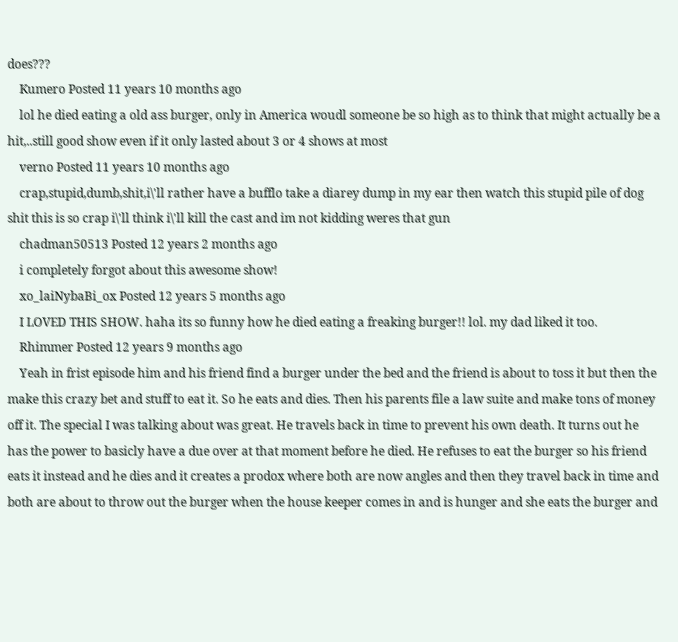does???
    Kumero Posted 11 years 10 months ago
    lol he died eating a old ass burger, only in America woudl someone be so high as to think that might actually be a hit,..still good show even if it only lasted about 3 or 4 shows at most
    verno Posted 11 years 10 months ago
    crap,stupid,dumb,shit,i\'ll rather have a bufflo take a diarey dump in my ear then watch this stupid pile of dog shit this is so crap i\'ll think i\'ll kill the cast and im not kidding weres that gun
    chadman50513 Posted 12 years 2 months ago
    i completely forgot about this awesome show!
    xo_laiNybaBi_ox Posted 12 years 5 months ago
    I LOVED THIS SHOW. haha its so funny how he died eating a freaking burger!! lol. my dad liked it too.
    Rhimmer Posted 12 years 9 months ago
    Yeah in frist episode him and his friend find a burger under the bed and the friend is about to toss it but then the make this crazy bet and stuff to eat it. So he eats and dies. Then his parents file a law suite and make tons of money off it. The special I was talking about was great. He travels back in time to prevent his own death. It turns out he has the power to basicly have a due over at that moment before he died. He refuses to eat the burger so his friend eats it instead and he dies and it creates a prodox where both are now angles and then they travel back in time and both are about to throw out the burger when the house keeper comes in and is hunger and she eats the burger and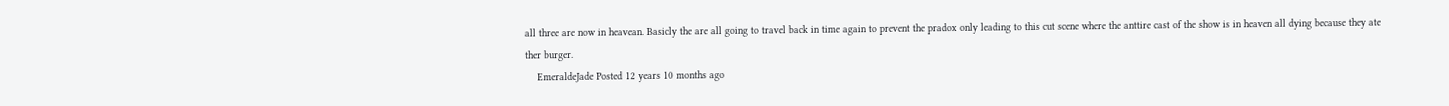all three are now in heavean. Basicly the are all going to travel back in time again to prevent the pradox only leading to this cut scene where the anttire cast of the show is in heaven all dying because they ate ther burger.
    EmeraldeJade Posted 12 years 10 months ago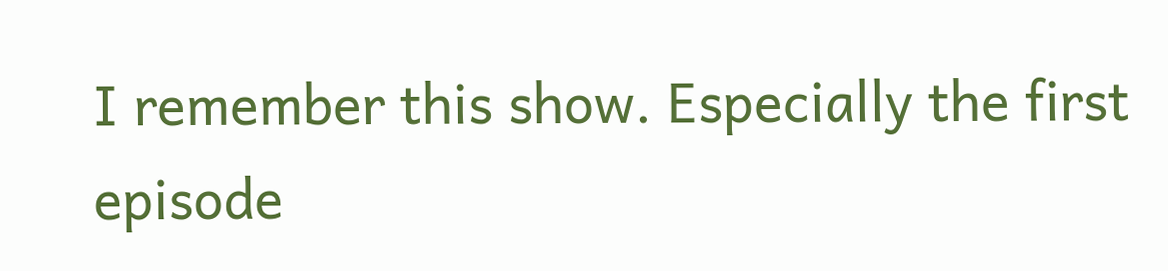I remember this show. Especially the first episode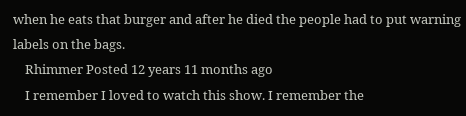when he eats that burger and after he died the people had to put warning labels on the bags.
    Rhimmer Posted 12 years 11 months ago
    I remember I loved to watch this show. I remember the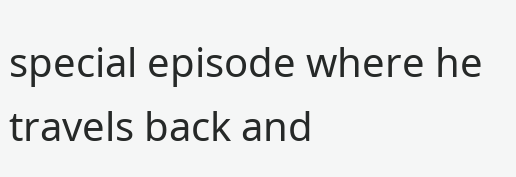special episode where he travels back and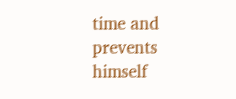time and prevents himself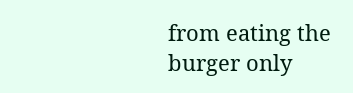from eating the burger only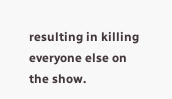resulting in killing everyone else on the show.